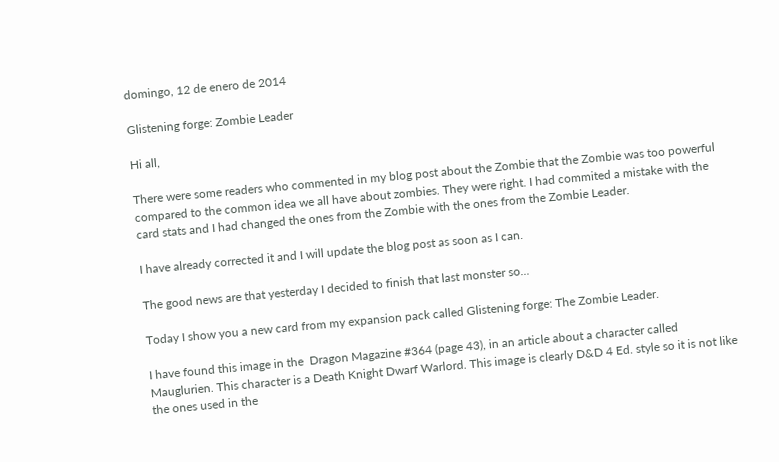domingo, 12 de enero de 2014

Glistening forge: Zombie Leader

Hi all,

There were some readers who commented in my blog post about the Zombie that the Zombie was too powerful compared to the common idea we all have about zombies. They were right. I had commited a mistake with the card stats and I had changed the ones from the Zombie with the ones from the Zombie Leader.

I have already corrected it and I will update the blog post as soon as I can.

The good news are that yesterday I decided to finish that last monster so...

Today I show you a new card from my expansion pack called Glistening forge: The Zombie Leader.

I have found this image in the  Dragon Magazine #364 (page 43), in an article about a character called Mauglurien. This character is a Death Knight Dwarf Warlord. This image is clearly D&D 4 Ed. style so it is not like the ones used in the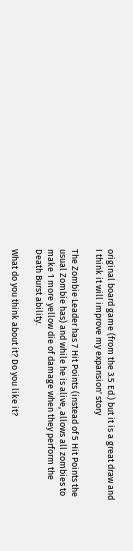original board game (from the 3.5 Ed.) but it is a great draw and I think it will improve my expansion' story

The Zombie Leader has 7 Hit Points (instead of 5 Hit Points the usual Zombie has) and while he is alive, allows all zombies to make 1 more yellow die of damage when they perform the Death Burst ability.

What do you think about it? Do you like it?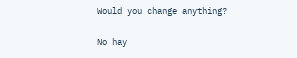Would you change anything?

No hay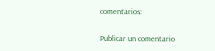comentarios:

Publicar un comentario